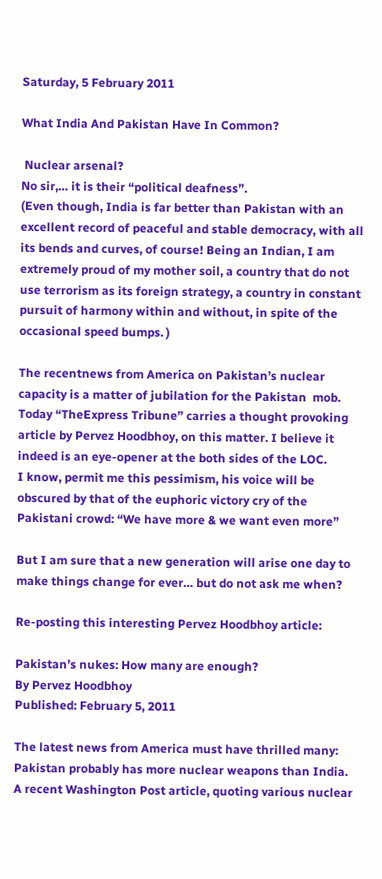Saturday, 5 February 2011

What India And Pakistan Have In Common?

 Nuclear arsenal?
No sir,… it is their “political deafness”.
(Even though, India is far better than Pakistan with an excellent record of peaceful and stable democracy, with all its bends and curves, of course! Being an Indian, I am extremely proud of my mother soil, a country that do not use terrorism as its foreign strategy, a country in constant pursuit of harmony within and without, in spite of the occasional speed bumps. )

The recentnews from America on Pakistan’s nuclear capacity is a matter of jubilation for the Pakistan  mob. Today “TheExpress Tribune” carries a thought provoking article by Pervez Hoodbhoy, on this matter. I believe it indeed is an eye-opener at the both sides of the LOC.
I know, permit me this pessimism, his voice will be obscured by that of the euphoric victory cry of the Pakistani crowd: “We have more & we want even more”

But I am sure that a new generation will arise one day to make things change for ever… but do not ask me when?

Re-posting this interesting Pervez Hoodbhoy article:

Pakistan’s nukes: How many are enough?
By Pervez Hoodbhoy
Published: February 5, 2011

The latest news from America must have thrilled many: Pakistan probably has more nuclear weapons than India. A recent Washington Post article, quoting various nuclear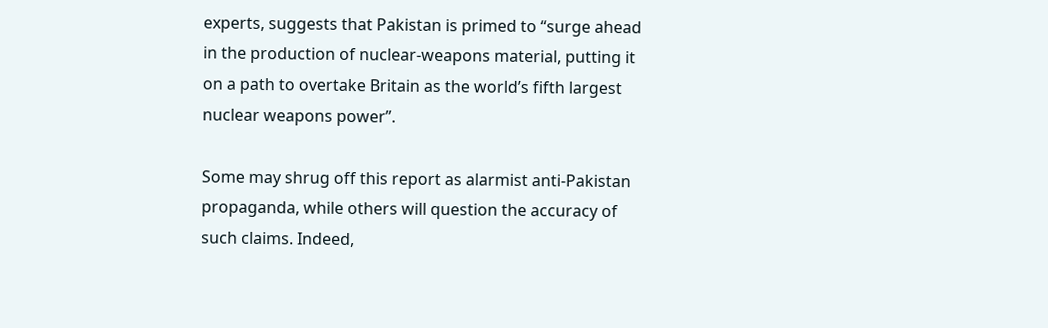experts, suggests that Pakistan is primed to “surge ahead in the production of nuclear-weapons material, putting it on a path to overtake Britain as the world’s fifth largest nuclear weapons power”.

Some may shrug off this report as alarmist anti-Pakistan propaganda, while others will question the accuracy of such claims. Indeed,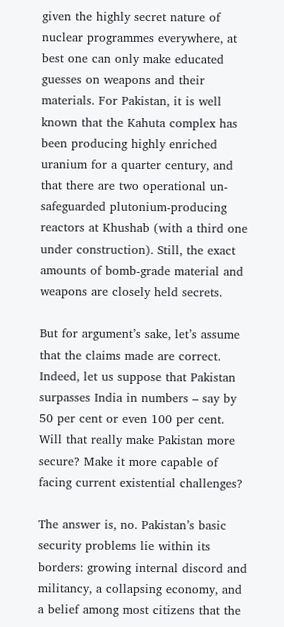given the highly secret nature of nuclear programmes everywhere, at best one can only make educated guesses on weapons and their materials. For Pakistan, it is well known that the Kahuta complex has been producing highly enriched uranium for a quarter century, and that there are two operational un-safeguarded plutonium-producing reactors at Khushab (with a third one under construction). Still, the exact amounts of bomb-grade material and weapons are closely held secrets.

But for argument’s sake, let’s assume that the claims made are correct. Indeed, let us suppose that Pakistan surpasses India in numbers – say by 50 per cent or even 100 per cent. Will that really make Pakistan more secure? Make it more capable of facing current existential challenges?

The answer is, no. Pakistan’s basic security problems lie within its borders: growing internal discord and militancy, a collapsing economy, and a belief among most citizens that the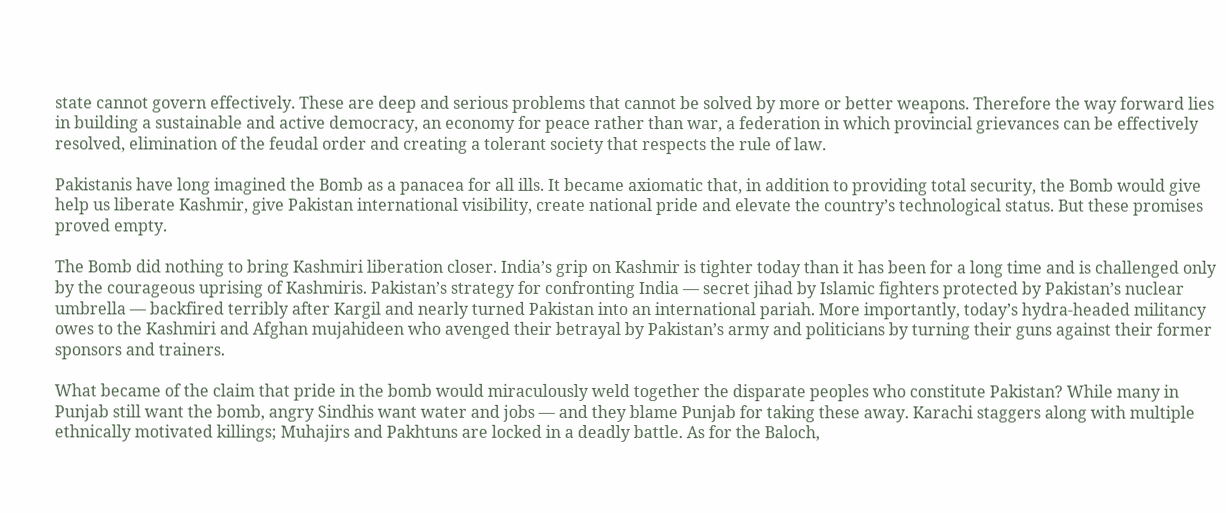state cannot govern effectively. These are deep and serious problems that cannot be solved by more or better weapons. Therefore the way forward lies in building a sustainable and active democracy, an economy for peace rather than war, a federation in which provincial grievances can be effectively resolved, elimination of the feudal order and creating a tolerant society that respects the rule of law.

Pakistanis have long imagined the Bomb as a panacea for all ills. It became axiomatic that, in addition to providing total security, the Bomb would give help us liberate Kashmir, give Pakistan international visibility, create national pride and elevate the country’s technological status. But these promises proved empty.

The Bomb did nothing to bring Kashmiri liberation closer. India’s grip on Kashmir is tighter today than it has been for a long time and is challenged only by the courageous uprising of Kashmiris. Pakistan’s strategy for confronting India — secret jihad by Islamic fighters protected by Pakistan’s nuclear umbrella — backfired terribly after Kargil and nearly turned Pakistan into an international pariah. More importantly, today’s hydra-headed militancy owes to the Kashmiri and Afghan mujahideen who avenged their betrayal by Pakistan’s army and politicians by turning their guns against their former sponsors and trainers.

What became of the claim that pride in the bomb would miraculously weld together the disparate peoples who constitute Pakistan? While many in Punjab still want the bomb, angry Sindhis want water and jobs — and they blame Punjab for taking these away. Karachi staggers along with multiple ethnically motivated killings; Muhajirs and Pakhtuns are locked in a deadly battle. As for the Baloch,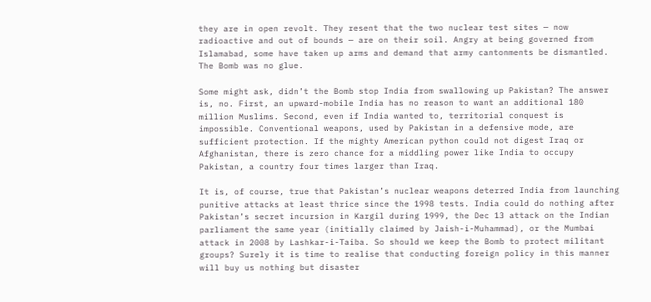they are in open revolt. They resent that the two nuclear test sites — now radioactive and out of bounds — are on their soil. Angry at being governed from Islamabad, some have taken up arms and demand that army cantonments be dismantled. The Bomb was no glue.

Some might ask, didn’t the Bomb stop India from swallowing up Pakistan? The answer is, no. First, an upward-mobile India has no reason to want an additional 180 million Muslims. Second, even if India wanted to, territorial conquest is impossible. Conventional weapons, used by Pakistan in a defensive mode, are sufficient protection. If the mighty American python could not digest Iraq or Afghanistan, there is zero chance for a middling power like India to occupy Pakistan, a country four times larger than Iraq.

It is, of course, true that Pakistan’s nuclear weapons deterred India from launching punitive attacks at least thrice since the 1998 tests. India could do nothing after Pakistan’s secret incursion in Kargil during 1999, the Dec 13 attack on the Indian parliament the same year (initially claimed by Jaish-i-Muhammad), or the Mumbai attack in 2008 by Lashkar-i-Taiba. So should we keep the Bomb to protect militant groups? Surely it is time to realise that conducting foreign policy in this manner will buy us nothing but disaster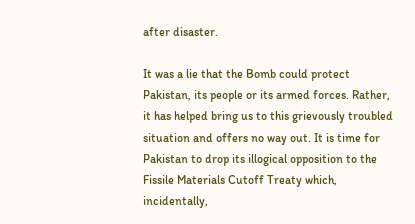after disaster.

It was a lie that the Bomb could protect Pakistan, its people or its armed forces. Rather, it has helped bring us to this grievously troubled situation and offers no way out. It is time for Pakistan to drop its illogical opposition to the Fissile Materials Cutoff Treaty which, incidentally,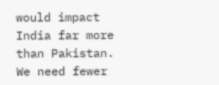would impact India far more than Pakistan. We need fewer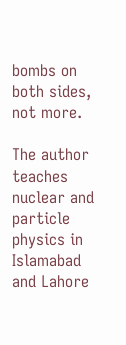bombs on both sides, not more.

The author teaches nuclear and particle physics in Islamabad and Lahore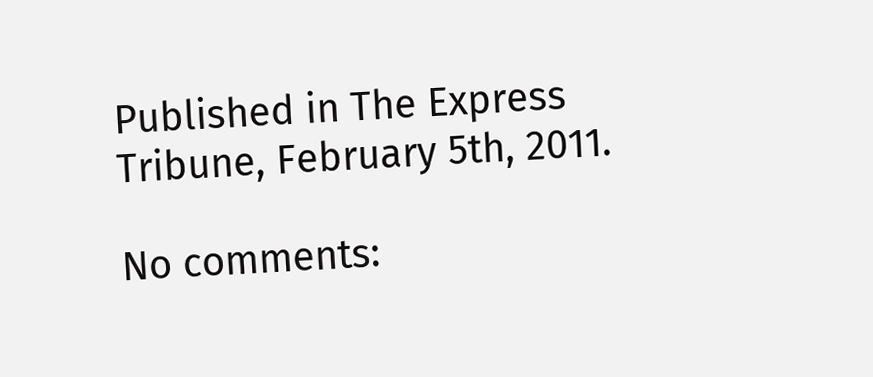Published in The Express Tribune, February 5th, 2011.

No comments: